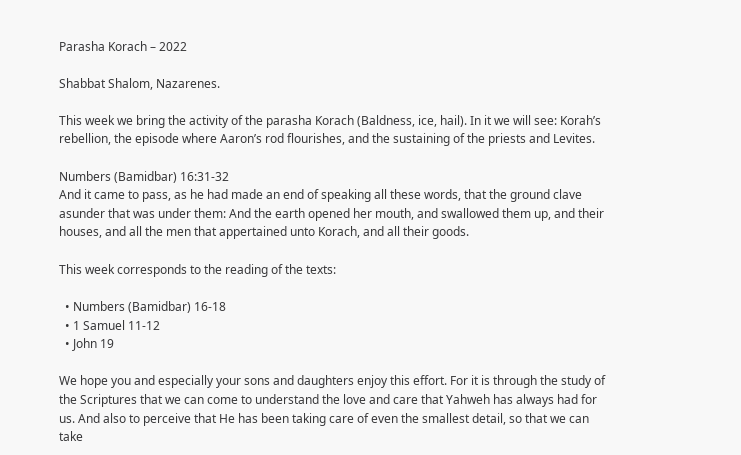Parasha Korach – 2022

Shabbat Shalom, Nazarenes.

This week we bring the activity of the parasha Korach (Baldness, ice, hail). In it we will see: Korah’s rebellion, the episode where Aaron’s rod flourishes, and the sustaining of the priests and Levites.

Numbers (Bamidbar) 16:31-32
And it came to pass, as he had made an end of speaking all these words, that the ground clave asunder that was under them: And the earth opened her mouth, and swallowed them up, and their houses, and all the men that appertained unto Korach, and all their goods.

This week corresponds to the reading of the texts:

  • Numbers (Bamidbar) 16-18
  • 1 Samuel 11-12
  • John 19

We hope you and especially your sons and daughters enjoy this effort. For it is through the study of the Scriptures that we can come to understand the love and care that Yahweh has always had for us. And also to perceive that He has been taking care of even the smallest detail, so that we can take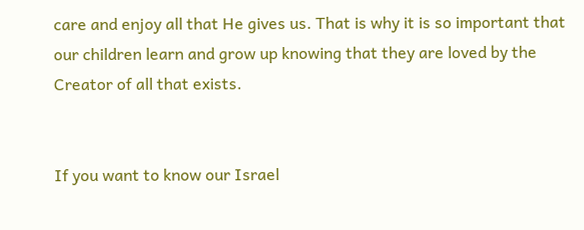care and enjoy all that He gives us. That is why it is so important that our children learn and grow up knowing that they are loved by the Creator of all that exists.


If you want to know our Israel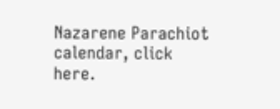Nazarene Parachiot calendar, click here.